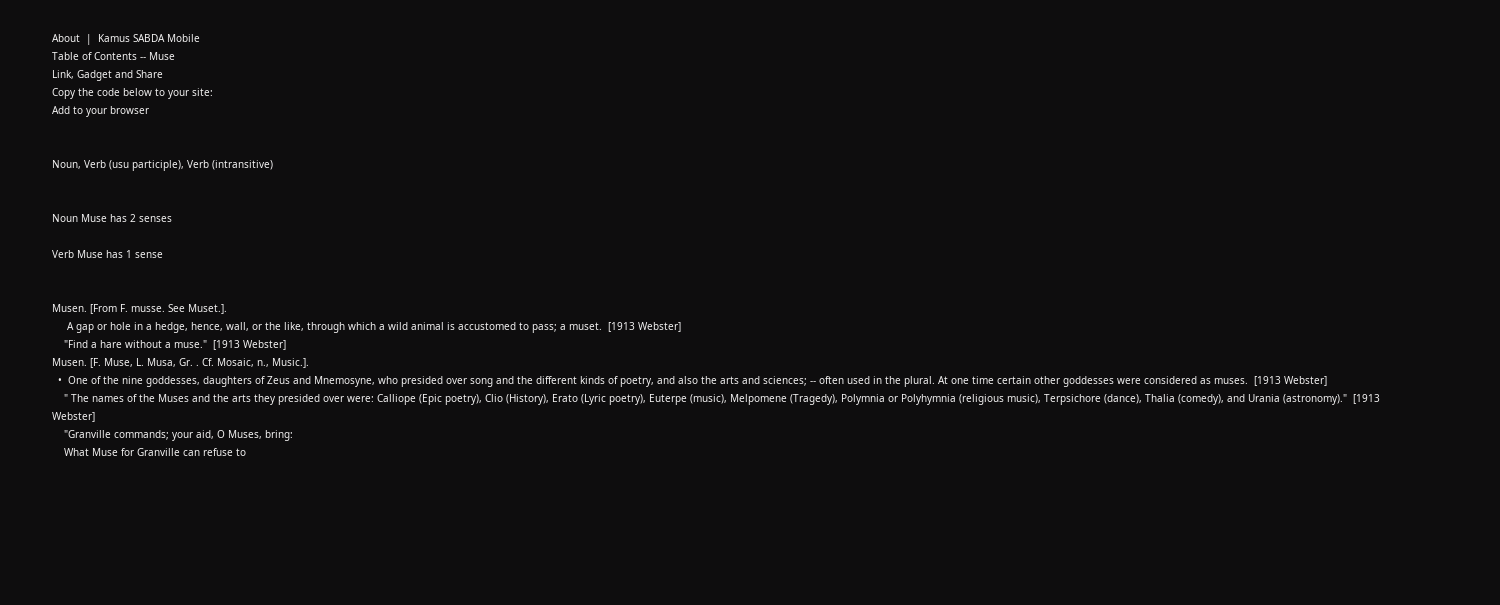About  |  Kamus SABDA Mobile
Table of Contents -- Muse
Link, Gadget and Share
Copy the code below to your site:
Add to your browser


Noun, Verb (usu participle), Verb (intransitive)


Noun Muse has 2 senses

Verb Muse has 1 sense


Musen. [From F. musse. See Muset.].
     A gap or hole in a hedge, hence, wall, or the like, through which a wild animal is accustomed to pass; a muset.  [1913 Webster]
    "Find a hare without a muse."  [1913 Webster]
Musen. [F. Muse, L. Musa, Gr. . Cf. Mosaic, n., Music.].
  •  One of the nine goddesses, daughters of Zeus and Mnemosyne, who presided over song and the different kinds of poetry, and also the arts and sciences; -- often used in the plural. At one time certain other goddesses were considered as muses.  [1913 Webster]
    " The names of the Muses and the arts they presided over were: Calliope (Epic poetry), Clio (History), Erato (Lyric poetry), Euterpe (music), Melpomene (Tragedy), Polymnia or Polyhymnia (religious music), Terpsichore (dance), Thalia (comedy), and Urania (astronomy)."  [1913 Webster]
    "Granville commands; your aid, O Muses, bring:
    What Muse for Granville can refuse to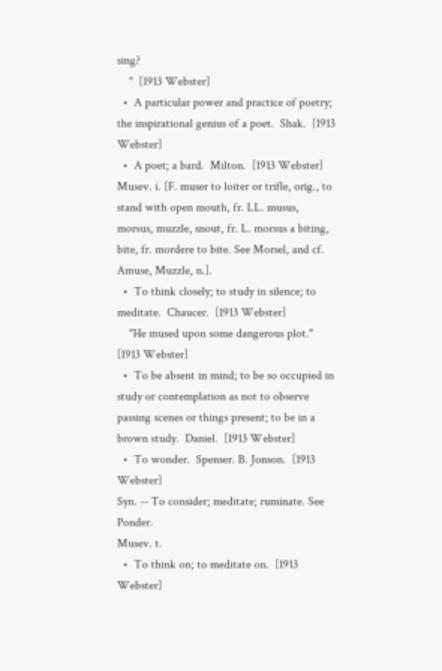sing?
    "  [1913 Webster]
  •  A particular power and practice of poetry; the inspirational genius of a poet.  Shak.  [1913 Webster]
  •  A poet; a bard.  Milton.  [1913 Webster]
Musev. i. [F. muser to loiter or trifle, orig., to stand with open mouth, fr. LL. musus, morsus, muzzle, snout, fr. L. morsus a biting, bite, fr. mordere to bite. See Morsel, and cf. Amuse, Muzzle, n.].
  •  To think closely; to study in silence; to meditate.  Chaucer.  [1913 Webster]
    "He mused upon some dangerous plot."  [1913 Webster]
  •  To be absent in mind; to be so occupied in study or contemplation as not to observe passing scenes or things present; to be in a brown study.  Daniel.  [1913 Webster]
  •  To wonder.  Spenser. B. Jonson.  [1913 Webster]
Syn. -- To consider; meditate; ruminate. See Ponder.
Musev. t.
  •  To think on; to meditate on.  [1913 Webster]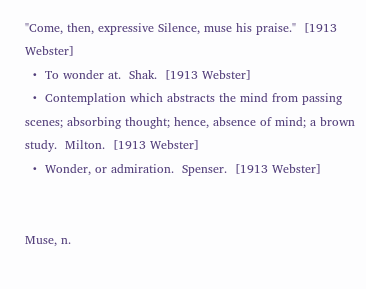"Come, then, expressive Silence, muse his praise."  [1913 Webster]
  •  To wonder at.  Shak.  [1913 Webster]
  •  Contemplation which abstracts the mind from passing scenes; absorbing thought; hence, absence of mind; a brown study.  Milton.  [1913 Webster]
  •  Wonder, or admiration.  Spenser.  [1913 Webster]


Muse, n.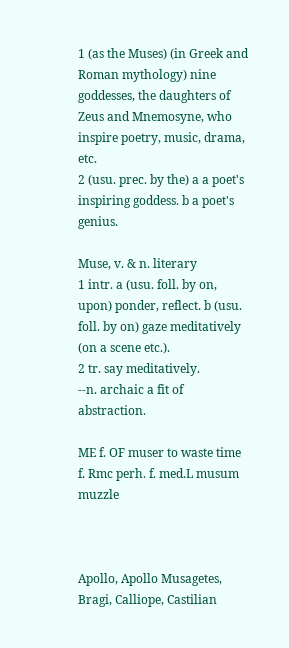1 (as the Muses) (in Greek and Roman mythology) nine goddesses, the daughters of Zeus and Mnemosyne, who inspire poetry, music, drama, etc.
2 (usu. prec. by the) a a poet's inspiring goddess. b a poet's genius.

Muse, v. & n. literary
1 intr. a (usu. foll. by on, upon) ponder, reflect. b (usu. foll. by on) gaze meditatively (on a scene etc.).
2 tr. say meditatively.
--n. archaic a fit of abstraction.

ME f. OF muser to waste time f. Rmc perh. f. med.L musum muzzle



Apollo, Apollo Musagetes, Bragi, Calliope, Castilian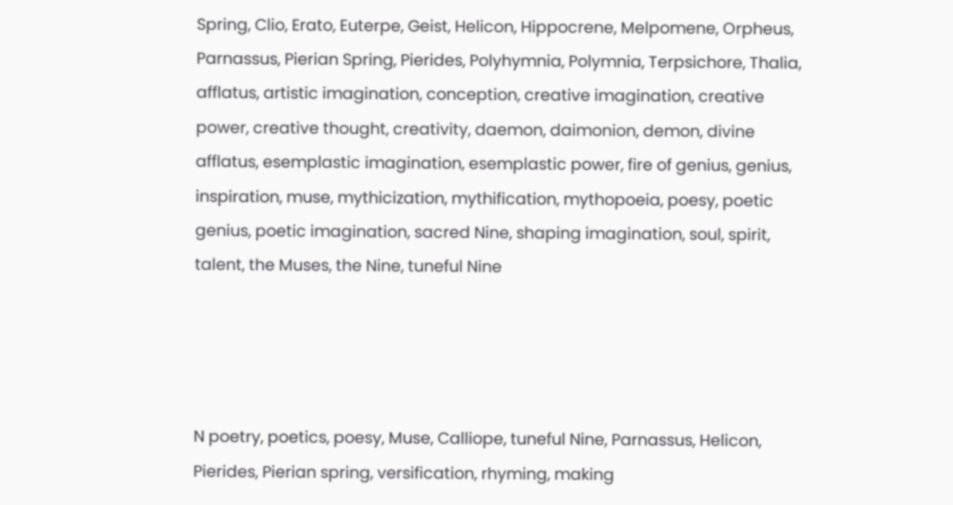Spring, Clio, Erato, Euterpe, Geist, Helicon, Hippocrene, Melpomene, Orpheus, Parnassus, Pierian Spring, Pierides, Polyhymnia, Polymnia, Terpsichore, Thalia, afflatus, artistic imagination, conception, creative imagination, creative power, creative thought, creativity, daemon, daimonion, demon, divine afflatus, esemplastic imagination, esemplastic power, fire of genius, genius, inspiration, muse, mythicization, mythification, mythopoeia, poesy, poetic genius, poetic imagination, sacred Nine, shaping imagination, soul, spirit, talent, the Muses, the Nine, tuneful Nine




N poetry, poetics, poesy, Muse, Calliope, tuneful Nine, Parnassus, Helicon, Pierides, Pierian spring, versification, rhyming, making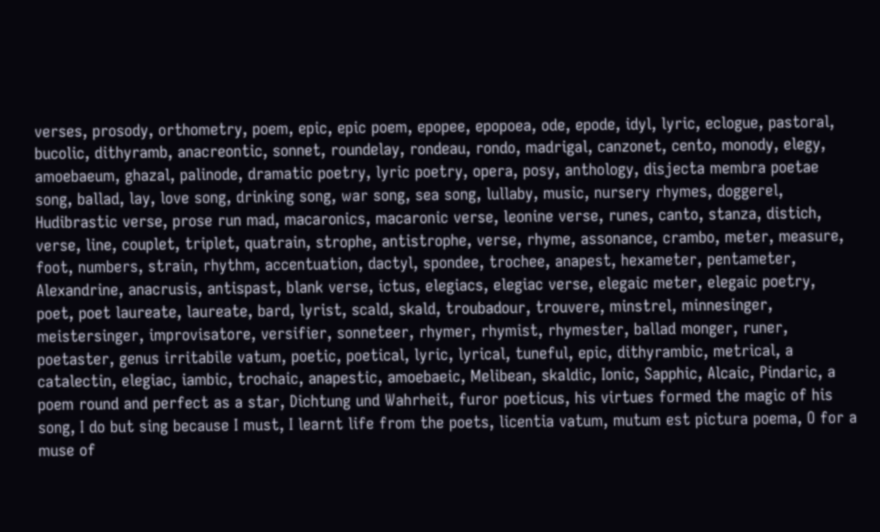verses, prosody, orthometry, poem, epic, epic poem, epopee, epopoea, ode, epode, idyl, lyric, eclogue, pastoral, bucolic, dithyramb, anacreontic, sonnet, roundelay, rondeau, rondo, madrigal, canzonet, cento, monody, elegy, amoebaeum, ghazal, palinode, dramatic poetry, lyric poetry, opera, posy, anthology, disjecta membra poetae song, ballad, lay, love song, drinking song, war song, sea song, lullaby, music, nursery rhymes, doggerel, Hudibrastic verse, prose run mad, macaronics, macaronic verse, leonine verse, runes, canto, stanza, distich, verse, line, couplet, triplet, quatrain, strophe, antistrophe, verse, rhyme, assonance, crambo, meter, measure, foot, numbers, strain, rhythm, accentuation, dactyl, spondee, trochee, anapest, hexameter, pentameter, Alexandrine, anacrusis, antispast, blank verse, ictus, elegiacs, elegiac verse, elegaic meter, elegaic poetry, poet, poet laureate, laureate, bard, lyrist, scald, skald, troubadour, trouvere, minstrel, minnesinger, meistersinger, improvisatore, versifier, sonneteer, rhymer, rhymist, rhymester, ballad monger, runer, poetaster, genus irritabile vatum, poetic, poetical, lyric, lyrical, tuneful, epic, dithyrambic, metrical, a catalectin, elegiac, iambic, trochaic, anapestic, amoebaeic, Melibean, skaldic, Ionic, Sapphic, Alcaic, Pindaric, a poem round and perfect as a star, Dichtung und Wahrheit, furor poeticus, his virtues formed the magic of his song, I do but sing because I must, I learnt life from the poets, licentia vatum, mutum est pictura poema, O for a muse of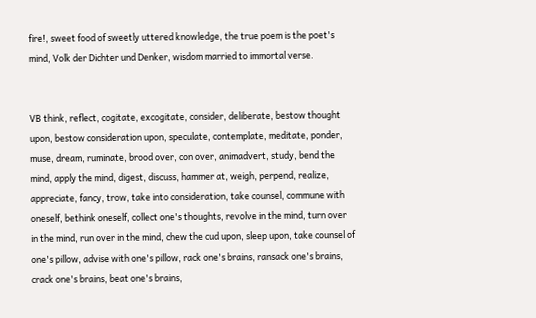fire!, sweet food of sweetly uttered knowledge, the true poem is the poet's mind, Volk der Dichter und Denker, wisdom married to immortal verse.


VB think, reflect, cogitate, excogitate, consider, deliberate, bestow thought upon, bestow consideration upon, speculate, contemplate, meditate, ponder, muse, dream, ruminate, brood over, con over, animadvert, study, bend the mind, apply the mind, digest, discuss, hammer at, weigh, perpend, realize, appreciate, fancy, trow, take into consideration, take counsel, commune with oneself, bethink oneself, collect one's thoughts, revolve in the mind, turn over in the mind, run over in the mind, chew the cud upon, sleep upon, take counsel of one's pillow, advise with one's pillow, rack one's brains, ransack one's brains, crack one's brains, beat one's brains,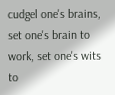cudgel one's brains, set one's brain to work, set one's wits to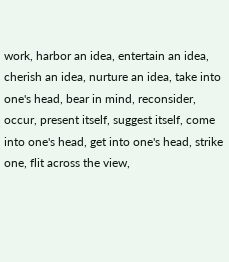work, harbor an idea, entertain an idea, cherish an idea, nurture an idea, take into one's head, bear in mind, reconsider, occur, present itself, suggest itself, come into one's head, get into one's head, strike one, flit across the view,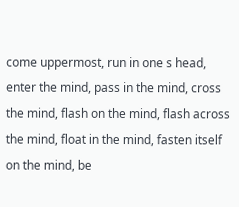come uppermost, run in one s head, enter the mind, pass in the mind, cross the mind, flash on the mind, flash across the mind, float in the mind, fasten itself on the mind, be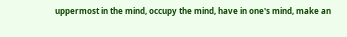uppermost in the mind, occupy the mind, have in one's mind, make an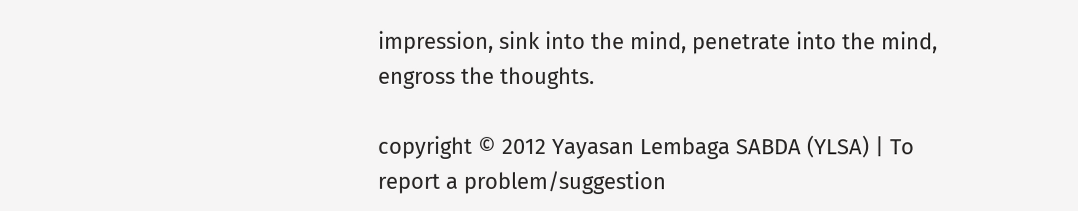impression, sink into the mind, penetrate into the mind, engross the thoughts.

copyright © 2012 Yayasan Lembaga SABDA (YLSA) | To report a problem/suggestion